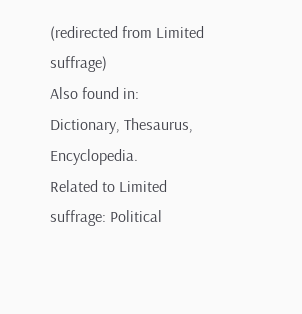(redirected from Limited suffrage)
Also found in: Dictionary, Thesaurus, Encyclopedia.
Related to Limited suffrage: Political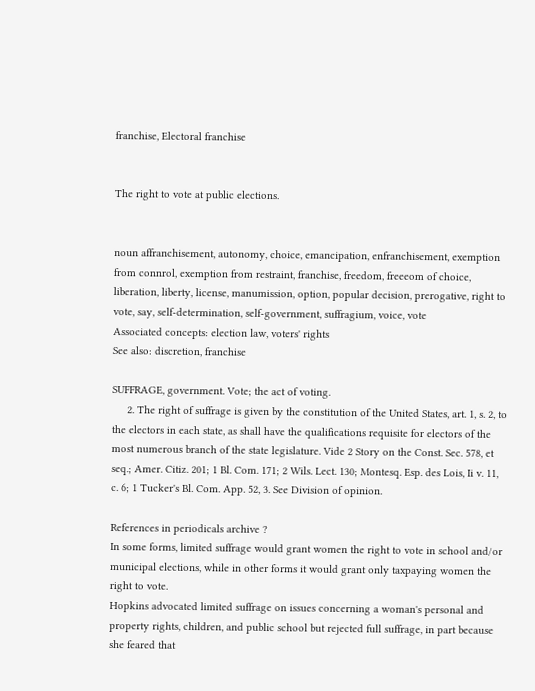franchise, Electoral franchise


The right to vote at public elections.


noun affranchisement, autonomy, choice, emancipation, enfranchisement, exemption from connrol, exemption from restraint, franchise, freedom, freeeom of choice, liberation, liberty, license, manumission, option, popular decision, prerogative, right to vote, say, self-determination, self-government, suffragium, voice, vote
Associated concepts: election law, voters' rights
See also: discretion, franchise

SUFFRAGE, government. Vote; the act of voting.
     2. The right of suffrage is given by the constitution of the United States, art. 1, s. 2, to the electors in each state, as shall have the qualifications requisite for electors of the most numerous branch of the state legislature. Vide 2 Story on the Const. Sec. 578, et seq.; Amer. Citiz. 201; 1 Bl. Com. 171; 2 Wils. Lect. 130; Montesq. Esp. des Lois, Ii v. 11, c. 6; 1 Tucker's Bl. Com. App. 52, 3. See Division of opinion.

References in periodicals archive ?
In some forms, limited suffrage would grant women the right to vote in school and/or municipal elections, while in other forms it would grant only taxpaying women the right to vote.
Hopkins advocated limited suffrage on issues concerning a woman's personal and property rights, children, and public school but rejected full suffrage, in part because she feared that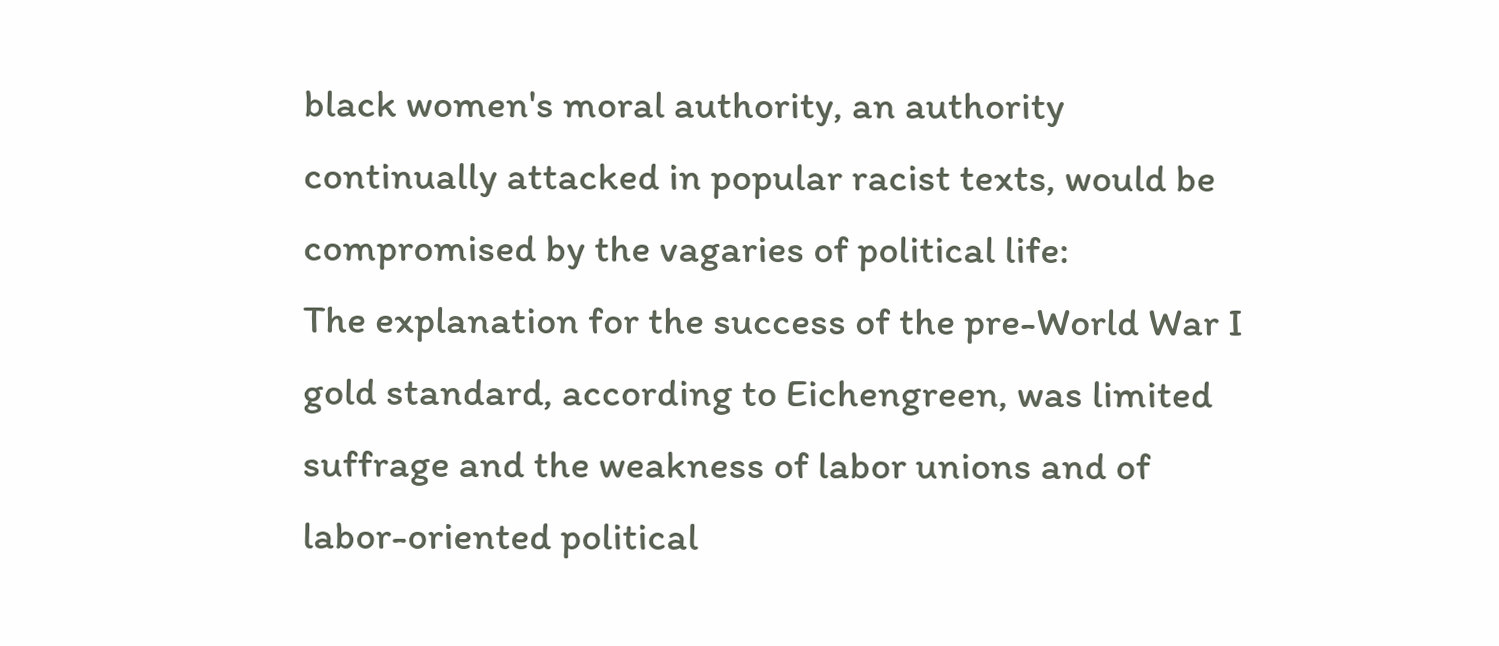black women's moral authority, an authority continually attacked in popular racist texts, would be compromised by the vagaries of political life:
The explanation for the success of the pre-World War I gold standard, according to Eichengreen, was limited suffrage and the weakness of labor unions and of labor-oriented political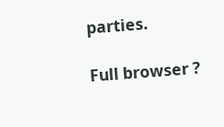parties.

Full browser ?